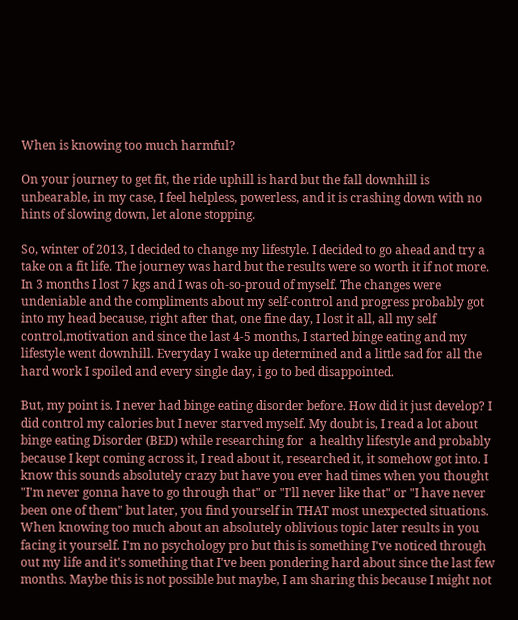When is knowing too much harmful?

On your journey to get fit, the ride uphill is hard but the fall downhill is unbearable, in my case, I feel helpless, powerless, and it is crashing down with no hints of slowing down, let alone stopping.

So, winter of 2013, I decided to change my lifestyle. I decided to go ahead and try a take on a fit life. The journey was hard but the results were so worth it if not more. In 3 months I lost 7 kgs and I was oh-so-proud of myself. The changes were undeniable and the compliments about my self-control and progress probably got into my head because, right after that, one fine day, I lost it all, all my self control,motivation and since the last 4-5 months, I started binge eating and my lifestyle went downhill. Everyday I wake up determined and a little sad for all the hard work I spoiled and every single day, i go to bed disappointed.

But, my point is. I never had binge eating disorder before. How did it just develop? I did control my calories but I never starved myself. My doubt is, I read a lot about binge eating Disorder (BED) while researching for  a healthy lifestyle and probably because I kept coming across it, I read about it, researched it, it somehow got into. I know this sounds absolutely crazy but have you ever had times when you thought "I'm never gonna have to go through that" or "I'll never like that" or "I have never been one of them" but later, you find yourself in THAT most unexpected situations. When knowing too much about an absolutely oblivious topic later results in you facing it yourself. I'm no psychology pro but this is something I've noticed through out my life and it's something that I've been pondering hard about since the last few months. Maybe this is not possible but maybe, I am sharing this because I might not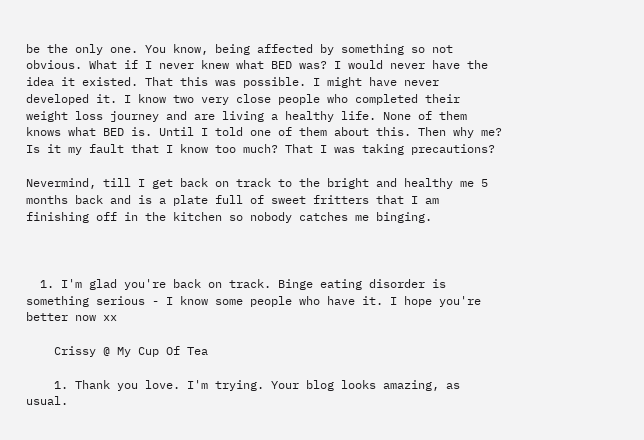be the only one. You know, being affected by something so not obvious. What if I never knew what BED was? I would never have the idea it existed. That this was possible. I might have never developed it. I know two very close people who completed their weight loss journey and are living a healthy life. None of them knows what BED is. Until I told one of them about this. Then why me? Is it my fault that I know too much? That I was taking precautions?

Nevermind, till I get back on track to the bright and healthy me 5 months back and is a plate full of sweet fritters that I am finishing off in the kitchen so nobody catches me binging.



  1. I'm glad you're back on track. Binge eating disorder is something serious - I know some people who have it. I hope you're better now xx

    Crissy @ My Cup Of Tea

    1. Thank you love. I'm trying. Your blog looks amazing, as usual.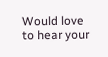Would love to hear your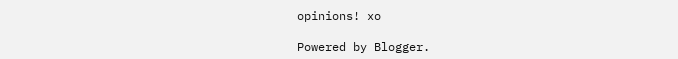opinions! xo

Powered by Blogger.